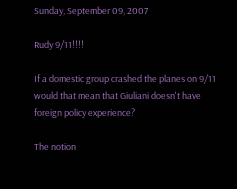Sunday, September 09, 2007

Rudy 9/11!!!!

If a domestic group crashed the planes on 9/11 would that mean that Giuliani doesn't have foreign policy experience?

The notion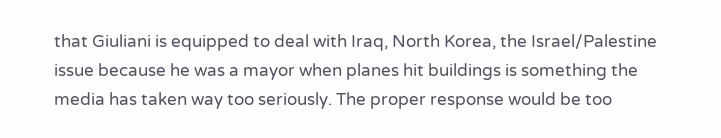that Giuliani is equipped to deal with Iraq, North Korea, the Israel/Palestine issue because he was a mayor when planes hit buildings is something the media has taken way too seriously. The proper response would be too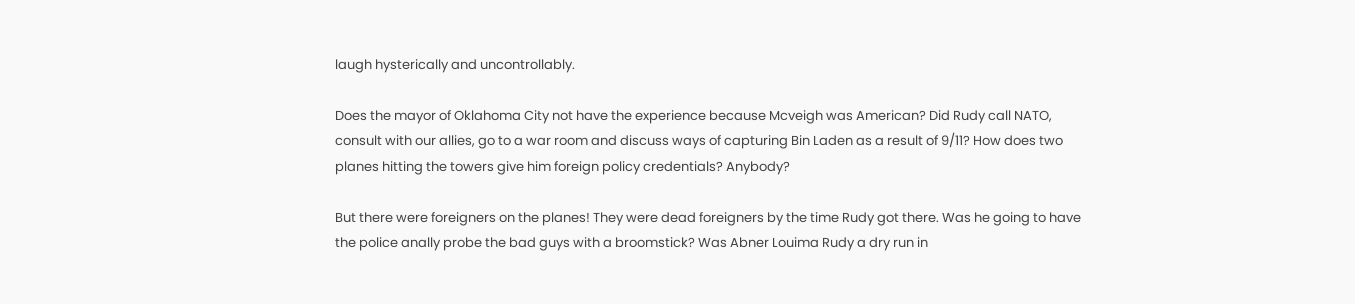laugh hysterically and uncontrollably.

Does the mayor of Oklahoma City not have the experience because Mcveigh was American? Did Rudy call NATO, consult with our allies, go to a war room and discuss ways of capturing Bin Laden as a result of 9/11? How does two planes hitting the towers give him foreign policy credentials? Anybody?

But there were foreigners on the planes! They were dead foreigners by the time Rudy got there. Was he going to have the police anally probe the bad guys with a broomstick? Was Abner Louima Rudy a dry run in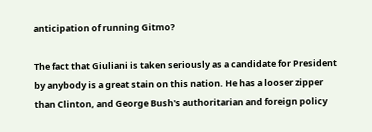anticipation of running Gitmo?

The fact that Giuliani is taken seriously as a candidate for President by anybody is a great stain on this nation. He has a looser zipper than Clinton, and George Bush's authoritarian and foreign policy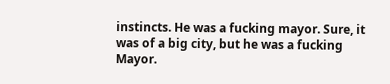instincts. He was a fucking mayor. Sure, it was of a big city, but he was a fucking Mayor.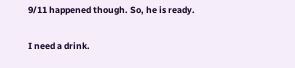9/11 happened though. So, he is ready.

I need a drink.